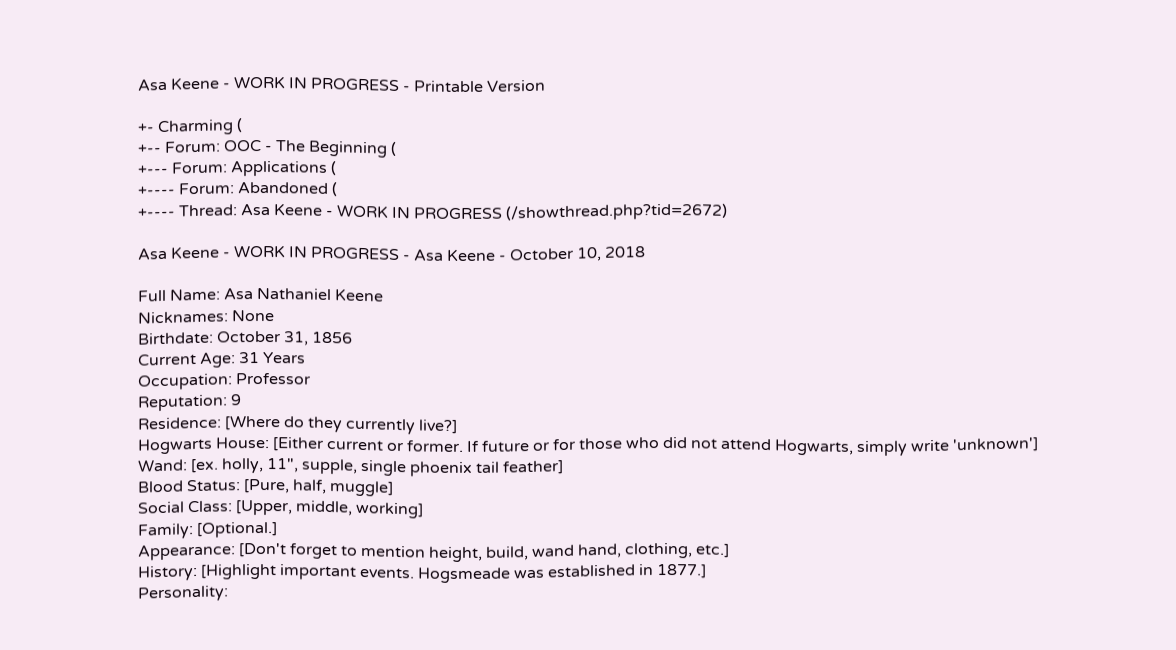Asa Keene - WORK IN PROGRESS - Printable Version

+- Charming (
+-- Forum: OOC - The Beginning (
+--- Forum: Applications (
+---- Forum: Abandoned (
+---- Thread: Asa Keene - WORK IN PROGRESS (/showthread.php?tid=2672)

Asa Keene - WORK IN PROGRESS - Asa Keene - October 10, 2018

Full Name: Asa Nathaniel Keene
Nicknames: None
Birthdate: October 31, 1856
Current Age: 31 Years
Occupation: Professor
Reputation: 9
Residence: [Where do they currently live?]
Hogwarts House: [Either current or former. If future or for those who did not attend Hogwarts, simply write 'unknown']
Wand: [ex. holly, 11", supple, single phoenix tail feather]
Blood Status: [Pure, half, muggle]
Social Class: [Upper, middle, working]
Family: [Optional.]
Appearance: [Don't forget to mention height, build, wand hand, clothing, etc.]
History: [Highlight important events. Hogsmeade was established in 1877.]
Personality: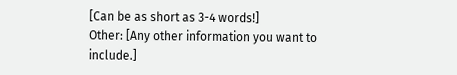[Can be as short as 3-4 words!]
Other: [Any other information you want to include.]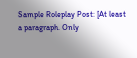Sample Roleplay Post: [At least a paragraph. Only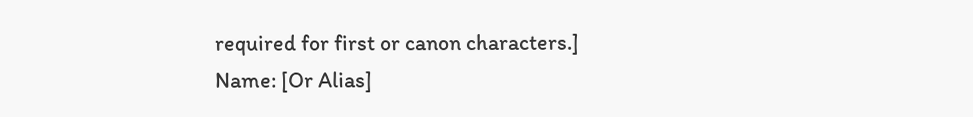required for first or canon characters.]
Name: [Or Alias]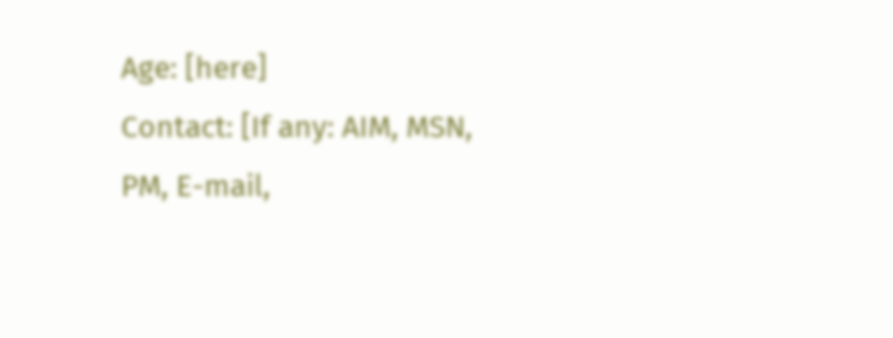Age: [here]
Contact: [If any: AIM, MSN, PM, E-mail,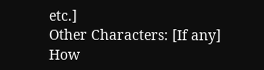etc.]
Other Characters: [If any]
How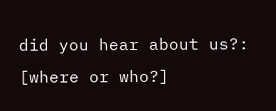did you hear about us?: [where or who?]